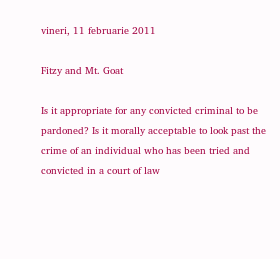vineri, 11 februarie 2011

Fitzy and Mt. Goat

Is it appropriate for any convicted criminal to be pardoned? Is it morally acceptable to look past the crime of an individual who has been tried and convicted in a court of law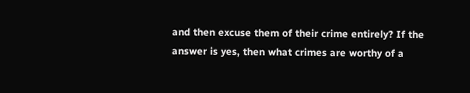and then excuse them of their crime entirely? If the answer is yes, then what crimes are worthy of a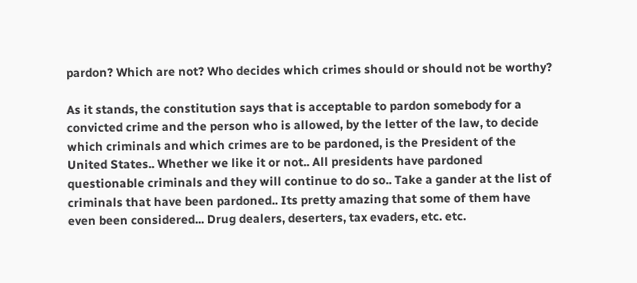pardon? Which are not? Who decides which crimes should or should not be worthy?

As it stands, the constitution says that is acceptable to pardon somebody for a convicted crime and the person who is allowed, by the letter of the law, to decide which criminals and which crimes are to be pardoned, is the President of the United States.. Whether we like it or not.. All presidents have pardoned questionable criminals and they will continue to do so.. Take a gander at the list of criminals that have been pardoned.. Its pretty amazing that some of them have even been considered... Drug dealers, deserters, tax evaders, etc. etc.